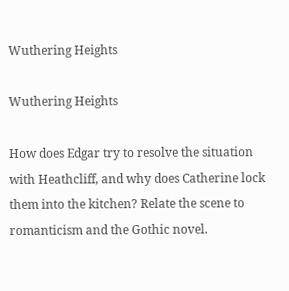Wuthering Heights

Wuthering Heights

How does Edgar try to resolve the situation with Heathcliff, and why does Catherine lock them into the kitchen? Relate the scene to romanticism and the Gothic novel.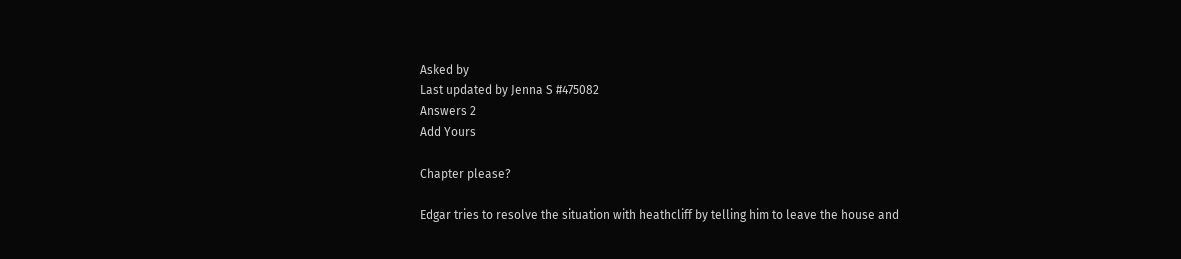Asked by
Last updated by Jenna S #475082
Answers 2
Add Yours

Chapter please?

Edgar tries to resolve the situation with heathcliff by telling him to leave the house and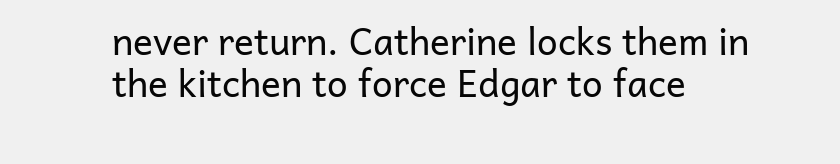never return. Catherine locks them in the kitchen to force Edgar to face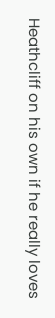Heathcliff on his own if he really loves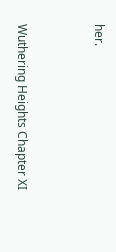her.


Wuthering Heights Chapter XI